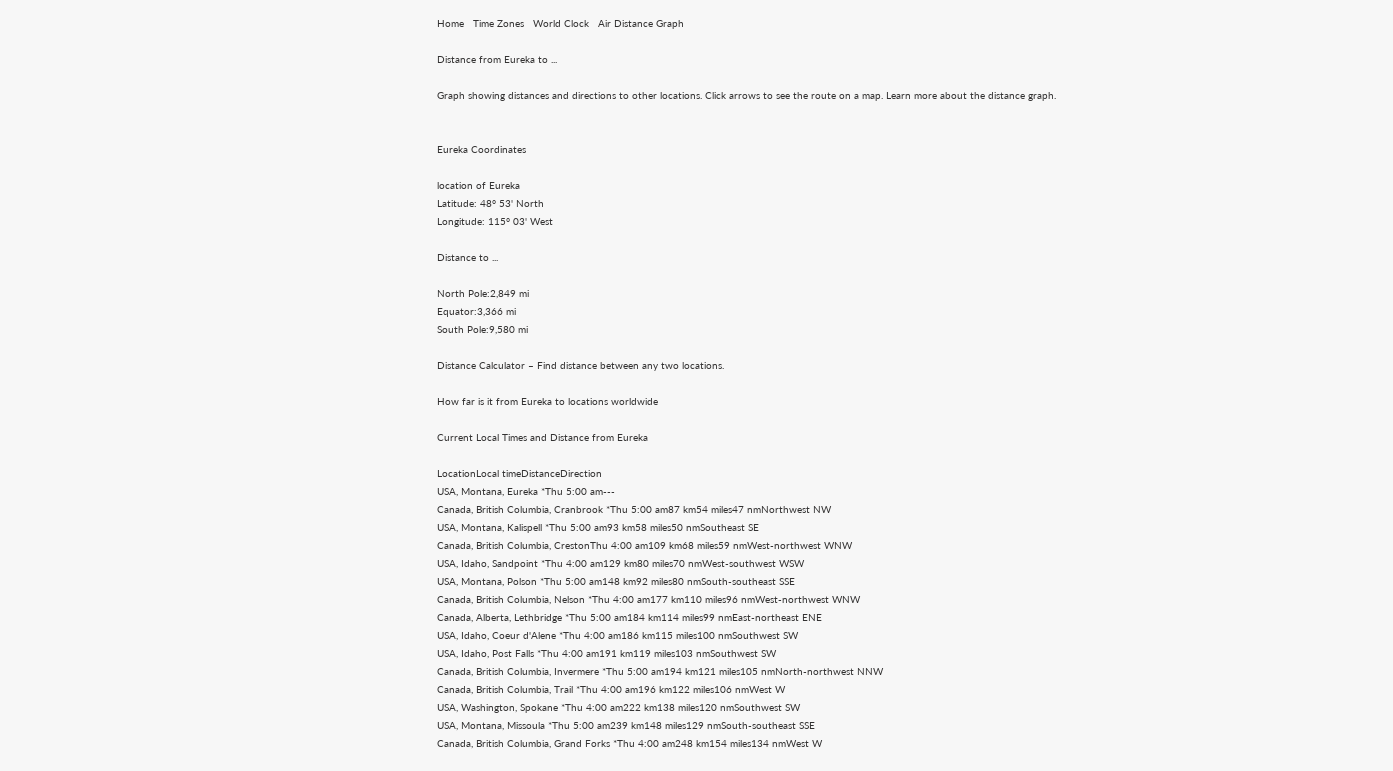Home   Time Zones   World Clock   Air Distance Graph

Distance from Eureka to ...

Graph showing distances and directions to other locations. Click arrows to see the route on a map. Learn more about the distance graph.


Eureka Coordinates

location of Eureka
Latitude: 48° 53' North
Longitude: 115° 03' West

Distance to ...

North Pole:2,849 mi
Equator:3,366 mi
South Pole:9,580 mi

Distance Calculator – Find distance between any two locations.

How far is it from Eureka to locations worldwide

Current Local Times and Distance from Eureka

LocationLocal timeDistanceDirection
USA, Montana, Eureka *Thu 5:00 am---
Canada, British Columbia, Cranbrook *Thu 5:00 am87 km54 miles47 nmNorthwest NW
USA, Montana, Kalispell *Thu 5:00 am93 km58 miles50 nmSoutheast SE
Canada, British Columbia, CrestonThu 4:00 am109 km68 miles59 nmWest-northwest WNW
USA, Idaho, Sandpoint *Thu 4:00 am129 km80 miles70 nmWest-southwest WSW
USA, Montana, Polson *Thu 5:00 am148 km92 miles80 nmSouth-southeast SSE
Canada, British Columbia, Nelson *Thu 4:00 am177 km110 miles96 nmWest-northwest WNW
Canada, Alberta, Lethbridge *Thu 5:00 am184 km114 miles99 nmEast-northeast ENE
USA, Idaho, Coeur d'Alene *Thu 4:00 am186 km115 miles100 nmSouthwest SW
USA, Idaho, Post Falls *Thu 4:00 am191 km119 miles103 nmSouthwest SW
Canada, British Columbia, Invermere *Thu 5:00 am194 km121 miles105 nmNorth-northwest NNW
Canada, British Columbia, Trail *Thu 4:00 am196 km122 miles106 nmWest W
USA, Washington, Spokane *Thu 4:00 am222 km138 miles120 nmSouthwest SW
USA, Montana, Missoula *Thu 5:00 am239 km148 miles129 nmSouth-southeast SSE
Canada, British Columbia, Grand Forks *Thu 4:00 am248 km154 miles134 nmWest W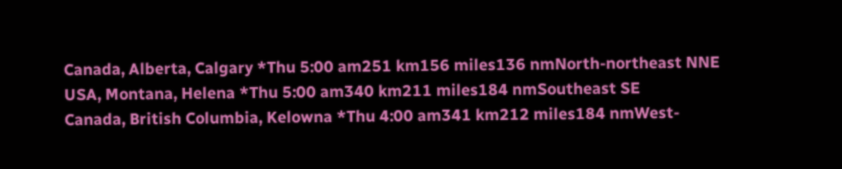Canada, Alberta, Calgary *Thu 5:00 am251 km156 miles136 nmNorth-northeast NNE
USA, Montana, Helena *Thu 5:00 am340 km211 miles184 nmSoutheast SE
Canada, British Columbia, Kelowna *Thu 4:00 am341 km212 miles184 nmWest-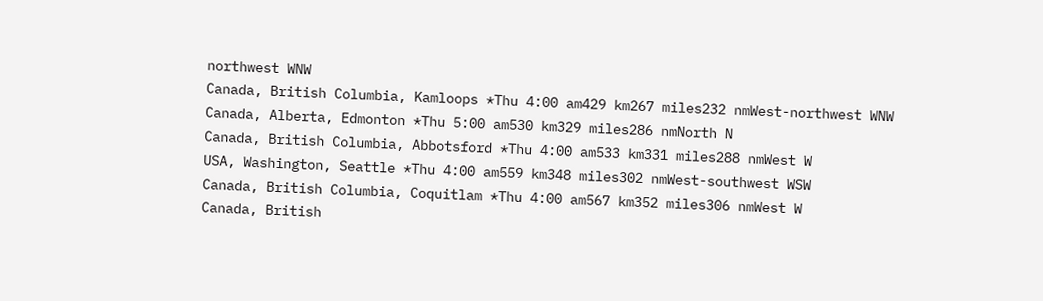northwest WNW
Canada, British Columbia, Kamloops *Thu 4:00 am429 km267 miles232 nmWest-northwest WNW
Canada, Alberta, Edmonton *Thu 5:00 am530 km329 miles286 nmNorth N
Canada, British Columbia, Abbotsford *Thu 4:00 am533 km331 miles288 nmWest W
USA, Washington, Seattle *Thu 4:00 am559 km348 miles302 nmWest-southwest WSW
Canada, British Columbia, Coquitlam *Thu 4:00 am567 km352 miles306 nmWest W
Canada, British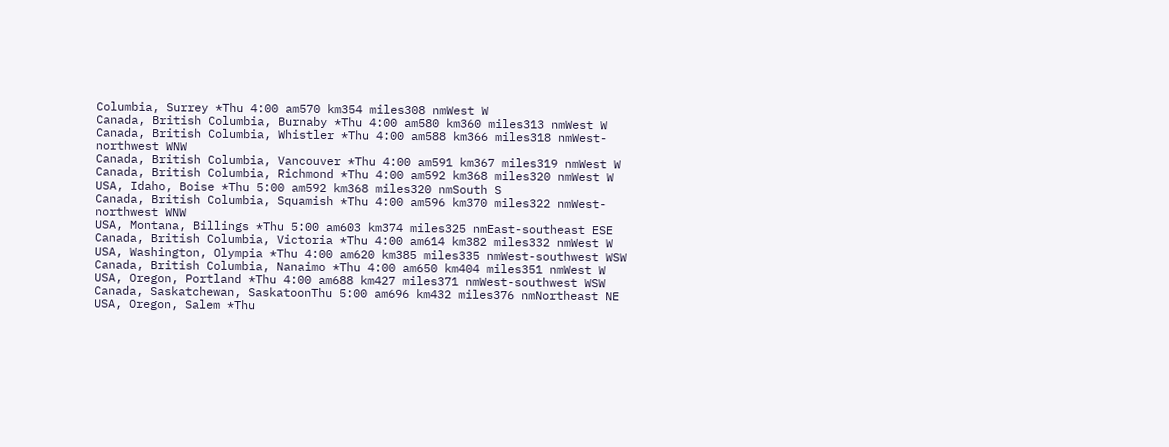Columbia, Surrey *Thu 4:00 am570 km354 miles308 nmWest W
Canada, British Columbia, Burnaby *Thu 4:00 am580 km360 miles313 nmWest W
Canada, British Columbia, Whistler *Thu 4:00 am588 km366 miles318 nmWest-northwest WNW
Canada, British Columbia, Vancouver *Thu 4:00 am591 km367 miles319 nmWest W
Canada, British Columbia, Richmond *Thu 4:00 am592 km368 miles320 nmWest W
USA, Idaho, Boise *Thu 5:00 am592 km368 miles320 nmSouth S
Canada, British Columbia, Squamish *Thu 4:00 am596 km370 miles322 nmWest-northwest WNW
USA, Montana, Billings *Thu 5:00 am603 km374 miles325 nmEast-southeast ESE
Canada, British Columbia, Victoria *Thu 4:00 am614 km382 miles332 nmWest W
USA, Washington, Olympia *Thu 4:00 am620 km385 miles335 nmWest-southwest WSW
Canada, British Columbia, Nanaimo *Thu 4:00 am650 km404 miles351 nmWest W
USA, Oregon, Portland *Thu 4:00 am688 km427 miles371 nmWest-southwest WSW
Canada, Saskatchewan, SaskatoonThu 5:00 am696 km432 miles376 nmNortheast NE
USA, Oregon, Salem *Thu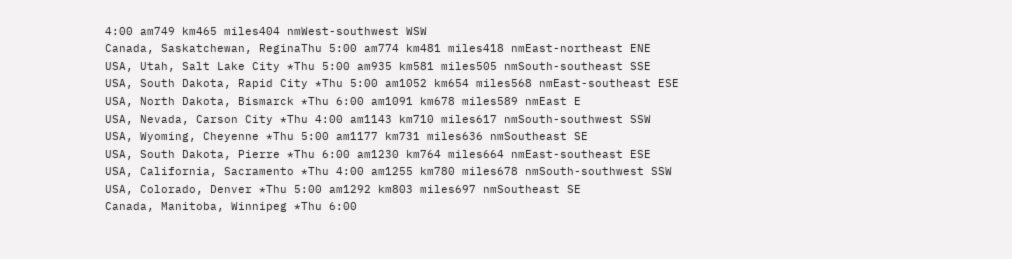4:00 am749 km465 miles404 nmWest-southwest WSW
Canada, Saskatchewan, ReginaThu 5:00 am774 km481 miles418 nmEast-northeast ENE
USA, Utah, Salt Lake City *Thu 5:00 am935 km581 miles505 nmSouth-southeast SSE
USA, South Dakota, Rapid City *Thu 5:00 am1052 km654 miles568 nmEast-southeast ESE
USA, North Dakota, Bismarck *Thu 6:00 am1091 km678 miles589 nmEast E
USA, Nevada, Carson City *Thu 4:00 am1143 km710 miles617 nmSouth-southwest SSW
USA, Wyoming, Cheyenne *Thu 5:00 am1177 km731 miles636 nmSoutheast SE
USA, South Dakota, Pierre *Thu 6:00 am1230 km764 miles664 nmEast-southeast ESE
USA, California, Sacramento *Thu 4:00 am1255 km780 miles678 nmSouth-southwest SSW
USA, Colorado, Denver *Thu 5:00 am1292 km803 miles697 nmSoutheast SE
Canada, Manitoba, Winnipeg *Thu 6:00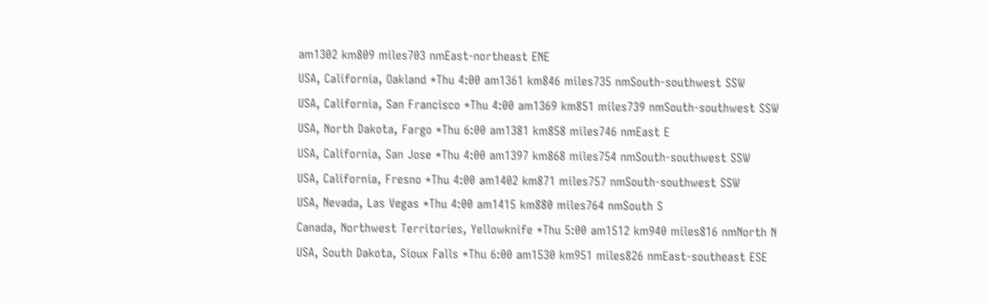am1302 km809 miles703 nmEast-northeast ENE
USA, California, Oakland *Thu 4:00 am1361 km846 miles735 nmSouth-southwest SSW
USA, California, San Francisco *Thu 4:00 am1369 km851 miles739 nmSouth-southwest SSW
USA, North Dakota, Fargo *Thu 6:00 am1381 km858 miles746 nmEast E
USA, California, San Jose *Thu 4:00 am1397 km868 miles754 nmSouth-southwest SSW
USA, California, Fresno *Thu 4:00 am1402 km871 miles757 nmSouth-southwest SSW
USA, Nevada, Las Vegas *Thu 4:00 am1415 km880 miles764 nmSouth S
Canada, Northwest Territories, Yellowknife *Thu 5:00 am1512 km940 miles816 nmNorth N
USA, South Dakota, Sioux Falls *Thu 6:00 am1530 km951 miles826 nmEast-southeast ESE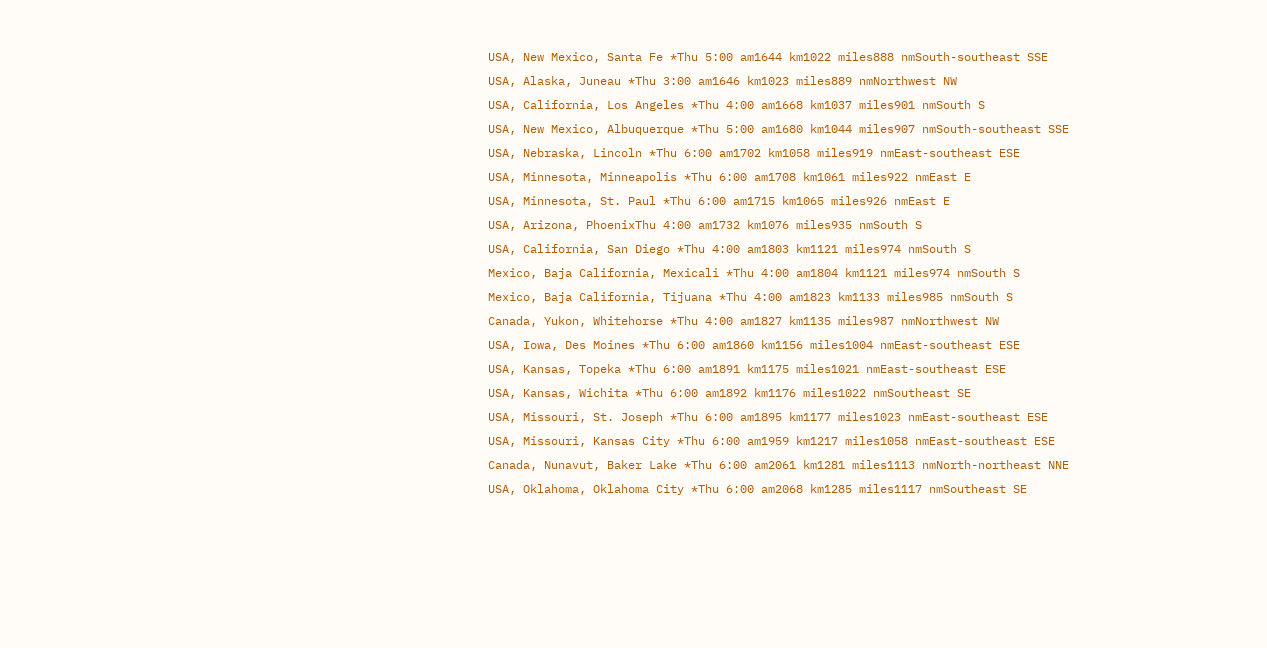USA, New Mexico, Santa Fe *Thu 5:00 am1644 km1022 miles888 nmSouth-southeast SSE
USA, Alaska, Juneau *Thu 3:00 am1646 km1023 miles889 nmNorthwest NW
USA, California, Los Angeles *Thu 4:00 am1668 km1037 miles901 nmSouth S
USA, New Mexico, Albuquerque *Thu 5:00 am1680 km1044 miles907 nmSouth-southeast SSE
USA, Nebraska, Lincoln *Thu 6:00 am1702 km1058 miles919 nmEast-southeast ESE
USA, Minnesota, Minneapolis *Thu 6:00 am1708 km1061 miles922 nmEast E
USA, Minnesota, St. Paul *Thu 6:00 am1715 km1065 miles926 nmEast E
USA, Arizona, PhoenixThu 4:00 am1732 km1076 miles935 nmSouth S
USA, California, San Diego *Thu 4:00 am1803 km1121 miles974 nmSouth S
Mexico, Baja California, Mexicali *Thu 4:00 am1804 km1121 miles974 nmSouth S
Mexico, Baja California, Tijuana *Thu 4:00 am1823 km1133 miles985 nmSouth S
Canada, Yukon, Whitehorse *Thu 4:00 am1827 km1135 miles987 nmNorthwest NW
USA, Iowa, Des Moines *Thu 6:00 am1860 km1156 miles1004 nmEast-southeast ESE
USA, Kansas, Topeka *Thu 6:00 am1891 km1175 miles1021 nmEast-southeast ESE
USA, Kansas, Wichita *Thu 6:00 am1892 km1176 miles1022 nmSoutheast SE
USA, Missouri, St. Joseph *Thu 6:00 am1895 km1177 miles1023 nmEast-southeast ESE
USA, Missouri, Kansas City *Thu 6:00 am1959 km1217 miles1058 nmEast-southeast ESE
Canada, Nunavut, Baker Lake *Thu 6:00 am2061 km1281 miles1113 nmNorth-northeast NNE
USA, Oklahoma, Oklahoma City *Thu 6:00 am2068 km1285 miles1117 nmSoutheast SE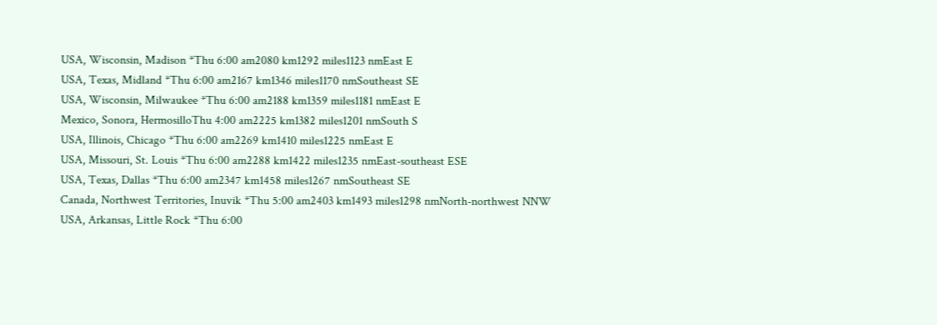USA, Wisconsin, Madison *Thu 6:00 am2080 km1292 miles1123 nmEast E
USA, Texas, Midland *Thu 6:00 am2167 km1346 miles1170 nmSoutheast SE
USA, Wisconsin, Milwaukee *Thu 6:00 am2188 km1359 miles1181 nmEast E
Mexico, Sonora, HermosilloThu 4:00 am2225 km1382 miles1201 nmSouth S
USA, Illinois, Chicago *Thu 6:00 am2269 km1410 miles1225 nmEast E
USA, Missouri, St. Louis *Thu 6:00 am2288 km1422 miles1235 nmEast-southeast ESE
USA, Texas, Dallas *Thu 6:00 am2347 km1458 miles1267 nmSoutheast SE
Canada, Northwest Territories, Inuvik *Thu 5:00 am2403 km1493 miles1298 nmNorth-northwest NNW
USA, Arkansas, Little Rock *Thu 6:00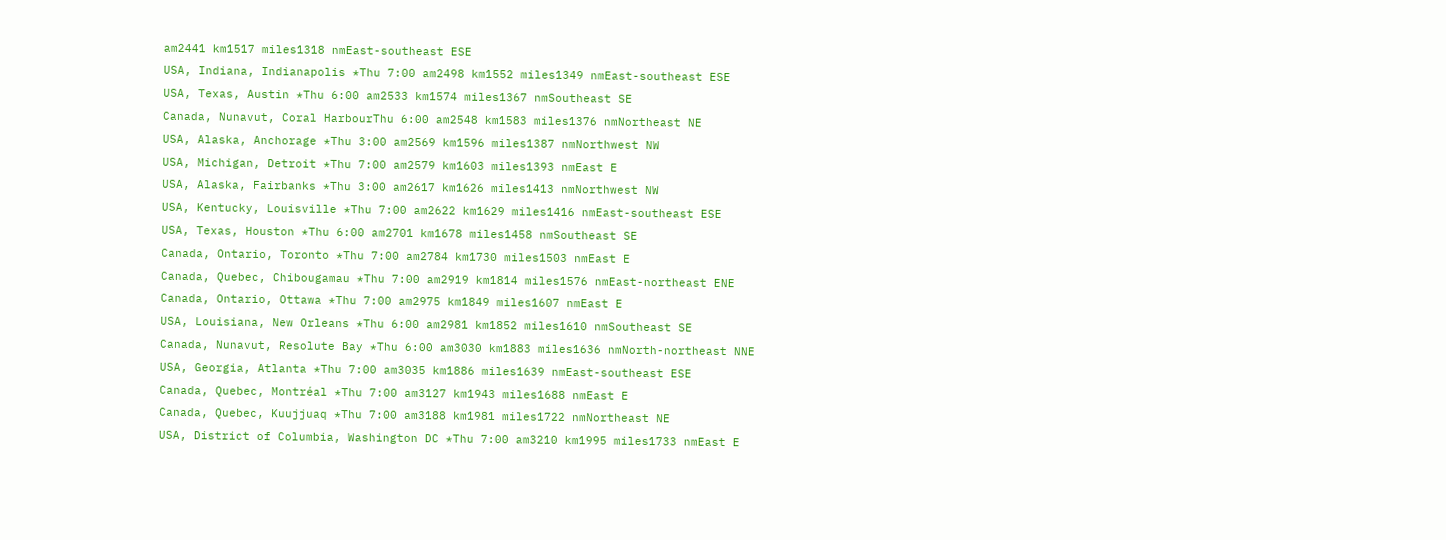am2441 km1517 miles1318 nmEast-southeast ESE
USA, Indiana, Indianapolis *Thu 7:00 am2498 km1552 miles1349 nmEast-southeast ESE
USA, Texas, Austin *Thu 6:00 am2533 km1574 miles1367 nmSoutheast SE
Canada, Nunavut, Coral HarbourThu 6:00 am2548 km1583 miles1376 nmNortheast NE
USA, Alaska, Anchorage *Thu 3:00 am2569 km1596 miles1387 nmNorthwest NW
USA, Michigan, Detroit *Thu 7:00 am2579 km1603 miles1393 nmEast E
USA, Alaska, Fairbanks *Thu 3:00 am2617 km1626 miles1413 nmNorthwest NW
USA, Kentucky, Louisville *Thu 7:00 am2622 km1629 miles1416 nmEast-southeast ESE
USA, Texas, Houston *Thu 6:00 am2701 km1678 miles1458 nmSoutheast SE
Canada, Ontario, Toronto *Thu 7:00 am2784 km1730 miles1503 nmEast E
Canada, Quebec, Chibougamau *Thu 7:00 am2919 km1814 miles1576 nmEast-northeast ENE
Canada, Ontario, Ottawa *Thu 7:00 am2975 km1849 miles1607 nmEast E
USA, Louisiana, New Orleans *Thu 6:00 am2981 km1852 miles1610 nmSoutheast SE
Canada, Nunavut, Resolute Bay *Thu 6:00 am3030 km1883 miles1636 nmNorth-northeast NNE
USA, Georgia, Atlanta *Thu 7:00 am3035 km1886 miles1639 nmEast-southeast ESE
Canada, Quebec, Montréal *Thu 7:00 am3127 km1943 miles1688 nmEast E
Canada, Quebec, Kuujjuaq *Thu 7:00 am3188 km1981 miles1722 nmNortheast NE
USA, District of Columbia, Washington DC *Thu 7:00 am3210 km1995 miles1733 nmEast E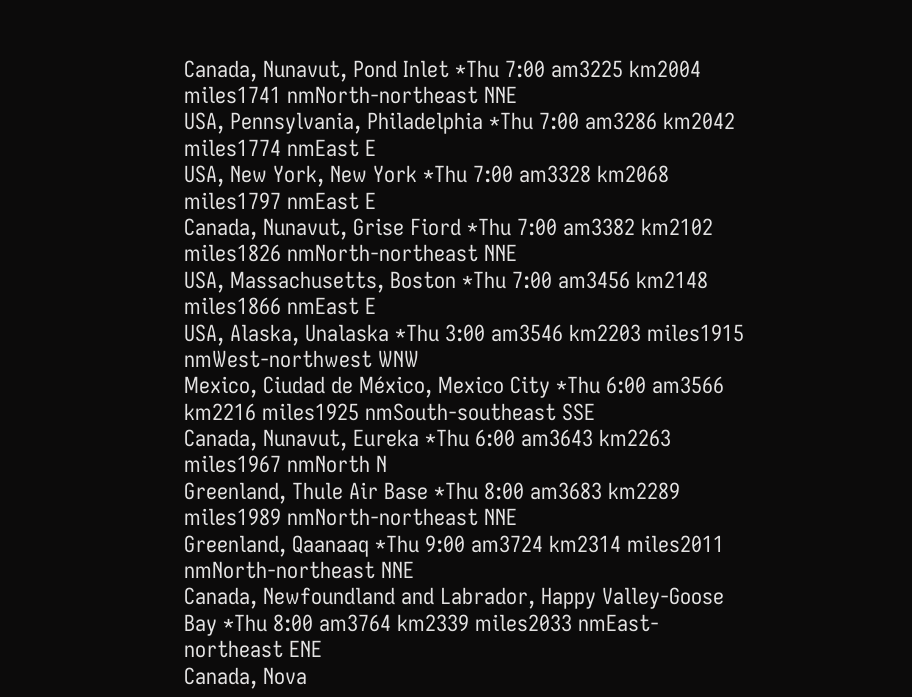Canada, Nunavut, Pond Inlet *Thu 7:00 am3225 km2004 miles1741 nmNorth-northeast NNE
USA, Pennsylvania, Philadelphia *Thu 7:00 am3286 km2042 miles1774 nmEast E
USA, New York, New York *Thu 7:00 am3328 km2068 miles1797 nmEast E
Canada, Nunavut, Grise Fiord *Thu 7:00 am3382 km2102 miles1826 nmNorth-northeast NNE
USA, Massachusetts, Boston *Thu 7:00 am3456 km2148 miles1866 nmEast E
USA, Alaska, Unalaska *Thu 3:00 am3546 km2203 miles1915 nmWest-northwest WNW
Mexico, Ciudad de México, Mexico City *Thu 6:00 am3566 km2216 miles1925 nmSouth-southeast SSE
Canada, Nunavut, Eureka *Thu 6:00 am3643 km2263 miles1967 nmNorth N
Greenland, Thule Air Base *Thu 8:00 am3683 km2289 miles1989 nmNorth-northeast NNE
Greenland, Qaanaaq *Thu 9:00 am3724 km2314 miles2011 nmNorth-northeast NNE
Canada, Newfoundland and Labrador, Happy Valley-Goose Bay *Thu 8:00 am3764 km2339 miles2033 nmEast-northeast ENE
Canada, Nova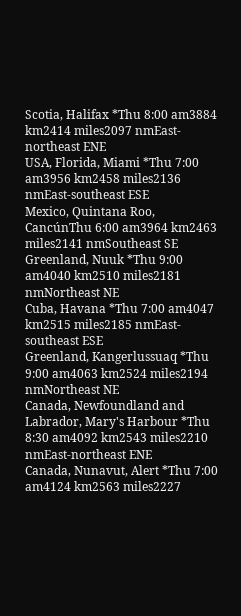Scotia, Halifax *Thu 8:00 am3884 km2414 miles2097 nmEast-northeast ENE
USA, Florida, Miami *Thu 7:00 am3956 km2458 miles2136 nmEast-southeast ESE
Mexico, Quintana Roo, CancúnThu 6:00 am3964 km2463 miles2141 nmSoutheast SE
Greenland, Nuuk *Thu 9:00 am4040 km2510 miles2181 nmNortheast NE
Cuba, Havana *Thu 7:00 am4047 km2515 miles2185 nmEast-southeast ESE
Greenland, Kangerlussuaq *Thu 9:00 am4063 km2524 miles2194 nmNortheast NE
Canada, Newfoundland and Labrador, Mary's Harbour *Thu 8:30 am4092 km2543 miles2210 nmEast-northeast ENE
Canada, Nunavut, Alert *Thu 7:00 am4124 km2563 miles2227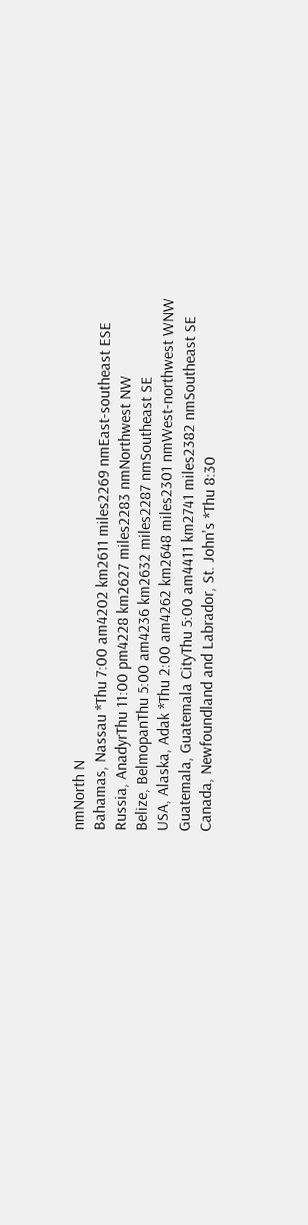nmNorth N
Bahamas, Nassau *Thu 7:00 am4202 km2611 miles2269 nmEast-southeast ESE
Russia, AnadyrThu 11:00 pm4228 km2627 miles2283 nmNorthwest NW
Belize, BelmopanThu 5:00 am4236 km2632 miles2287 nmSoutheast SE
USA, Alaska, Adak *Thu 2:00 am4262 km2648 miles2301 nmWest-northwest WNW
Guatemala, Guatemala CityThu 5:00 am4411 km2741 miles2382 nmSoutheast SE
Canada, Newfoundland and Labrador, St. John's *Thu 8:30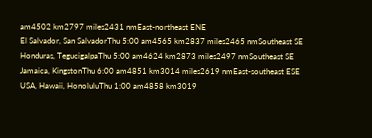am4502 km2797 miles2431 nmEast-northeast ENE
El Salvador, San SalvadorThu 5:00 am4565 km2837 miles2465 nmSoutheast SE
Honduras, TegucigalpaThu 5:00 am4624 km2873 miles2497 nmSoutheast SE
Jamaica, KingstonThu 6:00 am4851 km3014 miles2619 nmEast-southeast ESE
USA, Hawaii, HonoluluThu 1:00 am4858 km3019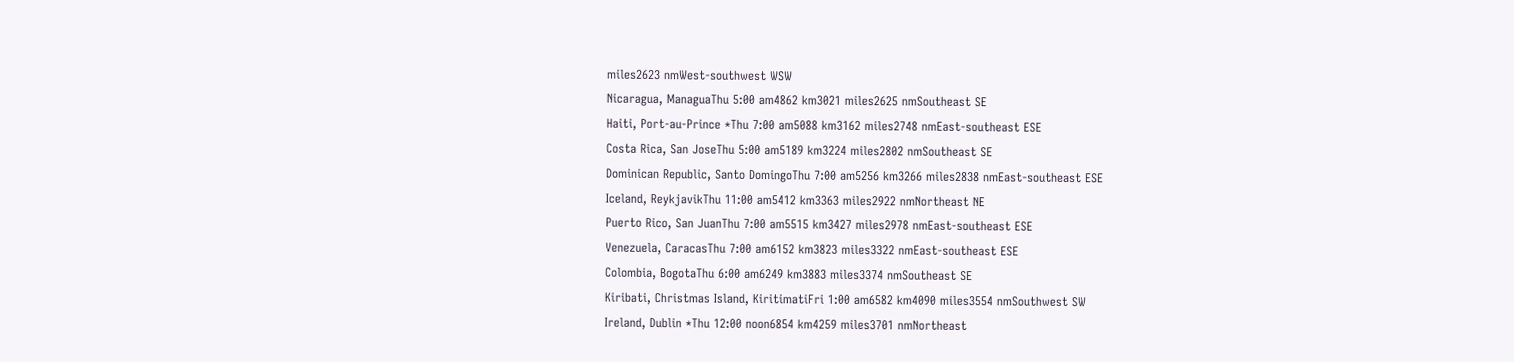miles2623 nmWest-southwest WSW
Nicaragua, ManaguaThu 5:00 am4862 km3021 miles2625 nmSoutheast SE
Haiti, Port-au-Prince *Thu 7:00 am5088 km3162 miles2748 nmEast-southeast ESE
Costa Rica, San JoseThu 5:00 am5189 km3224 miles2802 nmSoutheast SE
Dominican Republic, Santo DomingoThu 7:00 am5256 km3266 miles2838 nmEast-southeast ESE
Iceland, ReykjavikThu 11:00 am5412 km3363 miles2922 nmNortheast NE
Puerto Rico, San JuanThu 7:00 am5515 km3427 miles2978 nmEast-southeast ESE
Venezuela, CaracasThu 7:00 am6152 km3823 miles3322 nmEast-southeast ESE
Colombia, BogotaThu 6:00 am6249 km3883 miles3374 nmSoutheast SE
Kiribati, Christmas Island, KiritimatiFri 1:00 am6582 km4090 miles3554 nmSouthwest SW
Ireland, Dublin *Thu 12:00 noon6854 km4259 miles3701 nmNortheast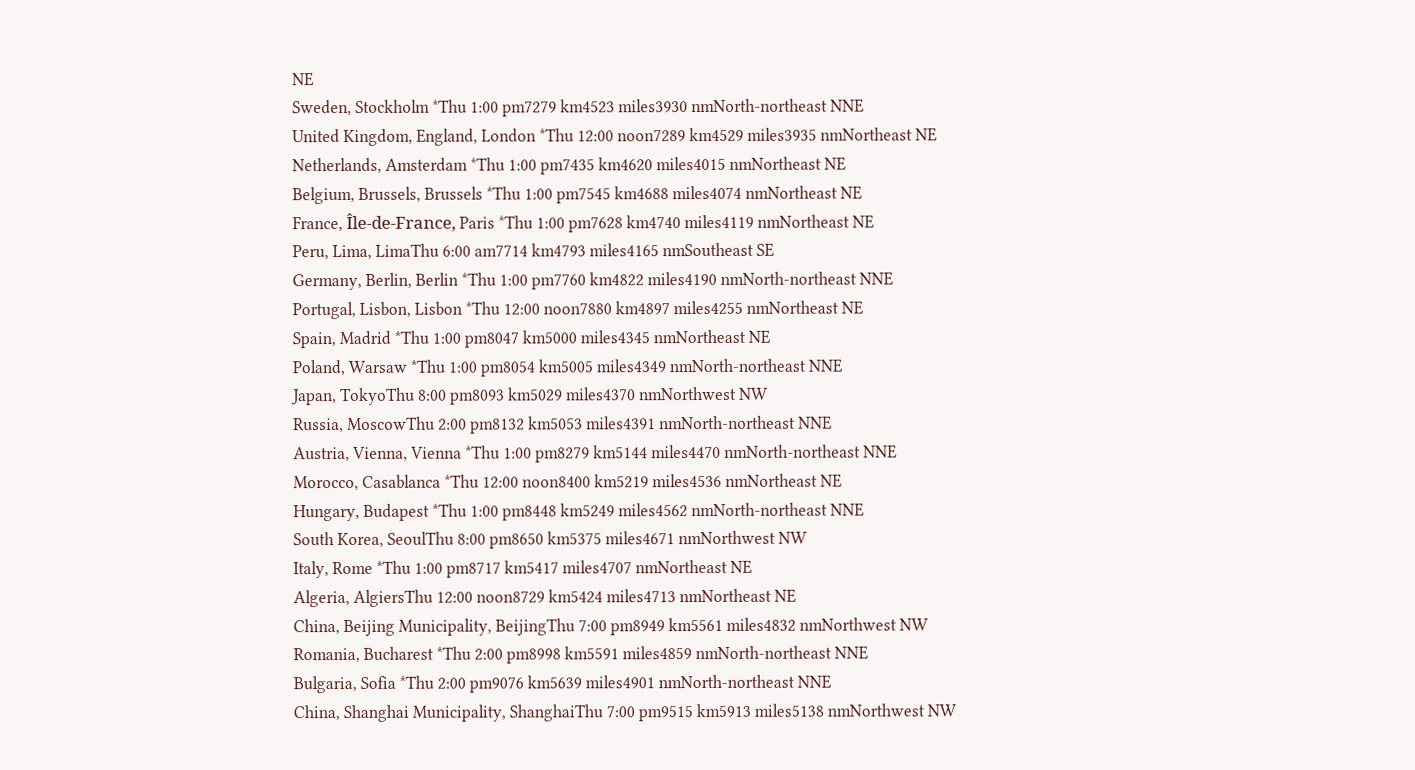NE
Sweden, Stockholm *Thu 1:00 pm7279 km4523 miles3930 nmNorth-northeast NNE
United Kingdom, England, London *Thu 12:00 noon7289 km4529 miles3935 nmNortheast NE
Netherlands, Amsterdam *Thu 1:00 pm7435 km4620 miles4015 nmNortheast NE
Belgium, Brussels, Brussels *Thu 1:00 pm7545 km4688 miles4074 nmNortheast NE
France, Île-de-France, Paris *Thu 1:00 pm7628 km4740 miles4119 nmNortheast NE
Peru, Lima, LimaThu 6:00 am7714 km4793 miles4165 nmSoutheast SE
Germany, Berlin, Berlin *Thu 1:00 pm7760 km4822 miles4190 nmNorth-northeast NNE
Portugal, Lisbon, Lisbon *Thu 12:00 noon7880 km4897 miles4255 nmNortheast NE
Spain, Madrid *Thu 1:00 pm8047 km5000 miles4345 nmNortheast NE
Poland, Warsaw *Thu 1:00 pm8054 km5005 miles4349 nmNorth-northeast NNE
Japan, TokyoThu 8:00 pm8093 km5029 miles4370 nmNorthwest NW
Russia, MoscowThu 2:00 pm8132 km5053 miles4391 nmNorth-northeast NNE
Austria, Vienna, Vienna *Thu 1:00 pm8279 km5144 miles4470 nmNorth-northeast NNE
Morocco, Casablanca *Thu 12:00 noon8400 km5219 miles4536 nmNortheast NE
Hungary, Budapest *Thu 1:00 pm8448 km5249 miles4562 nmNorth-northeast NNE
South Korea, SeoulThu 8:00 pm8650 km5375 miles4671 nmNorthwest NW
Italy, Rome *Thu 1:00 pm8717 km5417 miles4707 nmNortheast NE
Algeria, AlgiersThu 12:00 noon8729 km5424 miles4713 nmNortheast NE
China, Beijing Municipality, BeijingThu 7:00 pm8949 km5561 miles4832 nmNorthwest NW
Romania, Bucharest *Thu 2:00 pm8998 km5591 miles4859 nmNorth-northeast NNE
Bulgaria, Sofia *Thu 2:00 pm9076 km5639 miles4901 nmNorth-northeast NNE
China, Shanghai Municipality, ShanghaiThu 7:00 pm9515 km5913 miles5138 nmNorthwest NW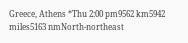Greece, Athens *Thu 2:00 pm9562 km5942 miles5163 nmNorth-northeast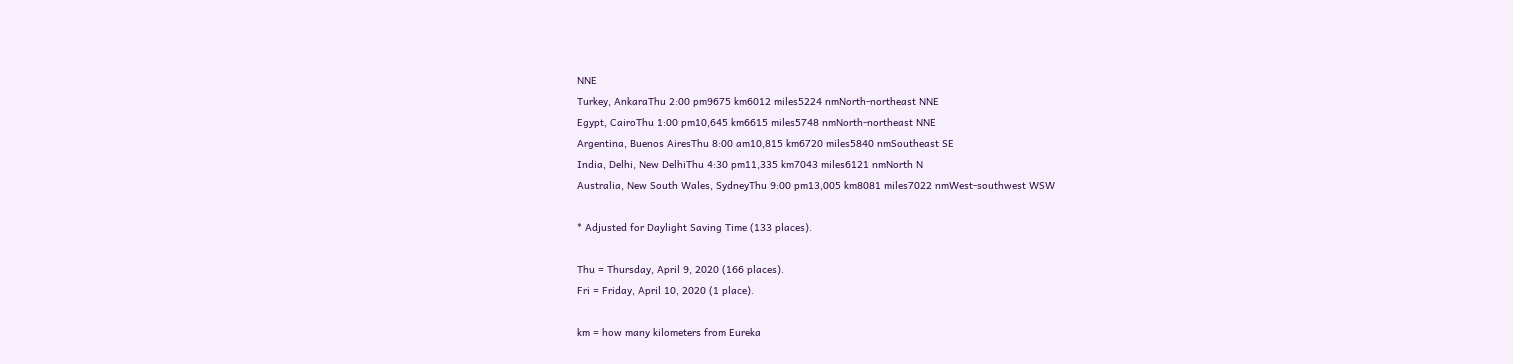NNE
Turkey, AnkaraThu 2:00 pm9675 km6012 miles5224 nmNorth-northeast NNE
Egypt, CairoThu 1:00 pm10,645 km6615 miles5748 nmNorth-northeast NNE
Argentina, Buenos AiresThu 8:00 am10,815 km6720 miles5840 nmSoutheast SE
India, Delhi, New DelhiThu 4:30 pm11,335 km7043 miles6121 nmNorth N
Australia, New South Wales, SydneyThu 9:00 pm13,005 km8081 miles7022 nmWest-southwest WSW

* Adjusted for Daylight Saving Time (133 places).

Thu = Thursday, April 9, 2020 (166 places).
Fri = Friday, April 10, 2020 (1 place).

km = how many kilometers from Eureka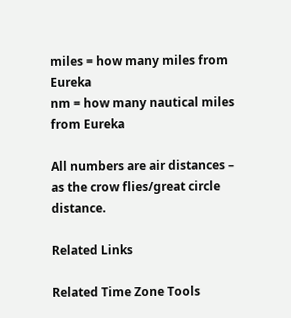miles = how many miles from Eureka
nm = how many nautical miles from Eureka

All numbers are air distances – as the crow flies/great circle distance.

Related Links

Related Time Zone Tools